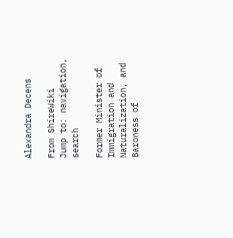Alexandra Decens

From ShireWiki
Jump to: navigation, search

Former Minister of Immigration and Naturalization, and Baroness of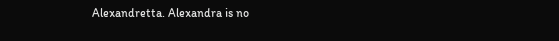Alexandretta. Alexandra is no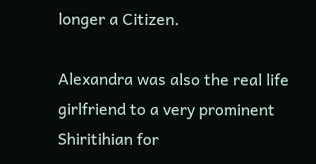longer a Citizen.

Alexandra was also the real life girlfriend to a very prominent Shiritihian for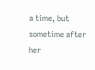a time, but sometime after her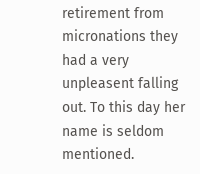retirement from micronations they had a very unpleasent falling out. To this day her name is seldom mentioned.